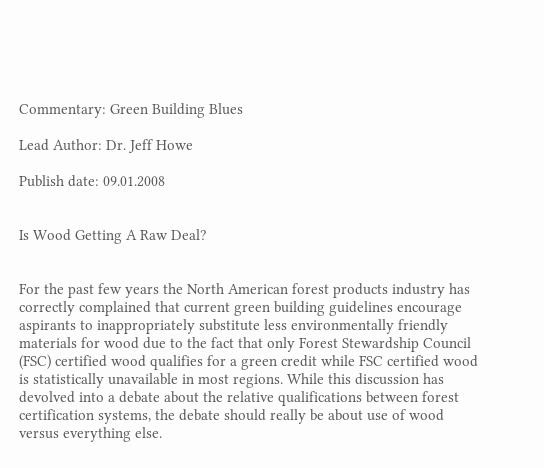Commentary: Green Building Blues

Lead Author: Dr. Jeff Howe

Publish date: 09.01.2008


Is Wood Getting A Raw Deal?


For the past few years the North American forest products industry has correctly complained that current green building guidelines encourage aspirants to inappropriately substitute less environmentally friendly materials for wood due to the fact that only Forest Stewardship Council (FSC) certified wood qualifies for a green credit while FSC certified wood is statistically unavailable in most regions. While this discussion has devolved into a debate about the relative qualifications between forest certification systems, the debate should really be about use of wood versus everything else.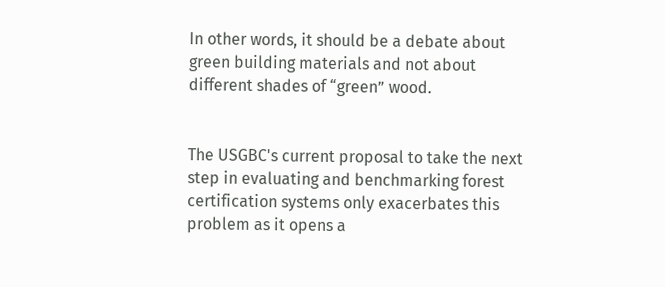In other words, it should be a debate about green building materials and not about different shades of “green” wood.


The USGBC's current proposal to take the next step in evaluating and benchmarking forest certification systems only exacerbates this problem as it opens a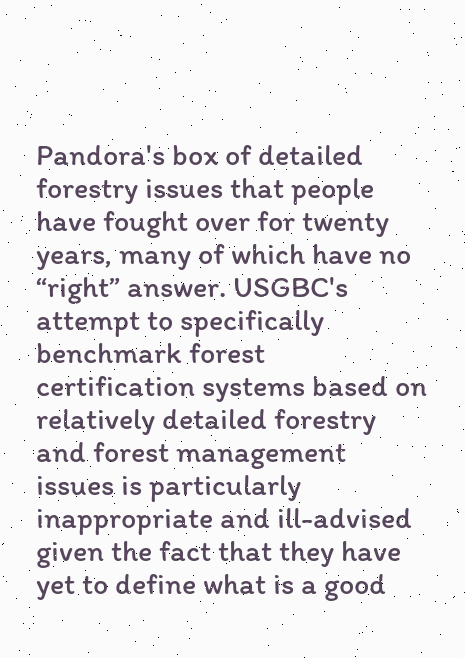Pandora's box of detailed forestry issues that people have fought over for twenty years, many of which have no “right” answer. USGBC's attempt to specifically benchmark forest certification systems based on relatively detailed forestry and forest management issues is particularly inappropriate and ill-advised given the fact that they have yet to define what is a good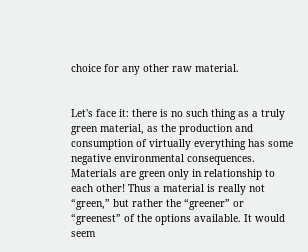choice for any other raw material.


Let's face it: there is no such thing as a truly green material, as the production and consumption of virtually everything has some negative environmental consequences. Materials are green only in relationship to each other! Thus a material is really not “green,” but rather the “greener” or “greenest” of the options available. It would seem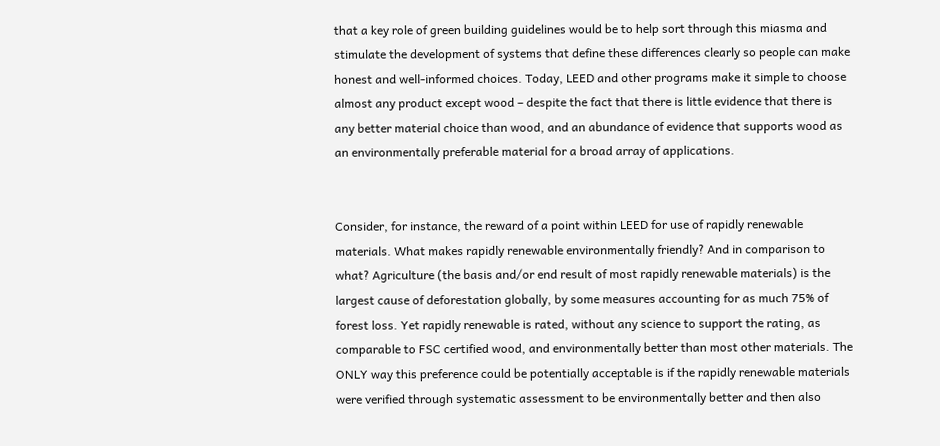that a key role of green building guidelines would be to help sort through this miasma and stimulate the development of systems that define these differences clearly so people can make honest and well-informed choices. Today, LEED and other programs make it simple to choose almost any product except wood – despite the fact that there is little evidence that there is any better material choice than wood, and an abundance of evidence that supports wood as an environmentally preferable material for a broad array of applications.


Consider, for instance, the reward of a point within LEED for use of rapidly renewable materials. What makes rapidly renewable environmentally friendly? And in comparison to what? Agriculture (the basis and/or end result of most rapidly renewable materials) is the largest cause of deforestation globally, by some measures accounting for as much 75% of forest loss. Yet rapidly renewable is rated, without any science to support the rating, as comparable to FSC certified wood, and environmentally better than most other materials. The ONLY way this preference could be potentially acceptable is if the rapidly renewable materials were verified through systematic assessment to be environmentally better and then also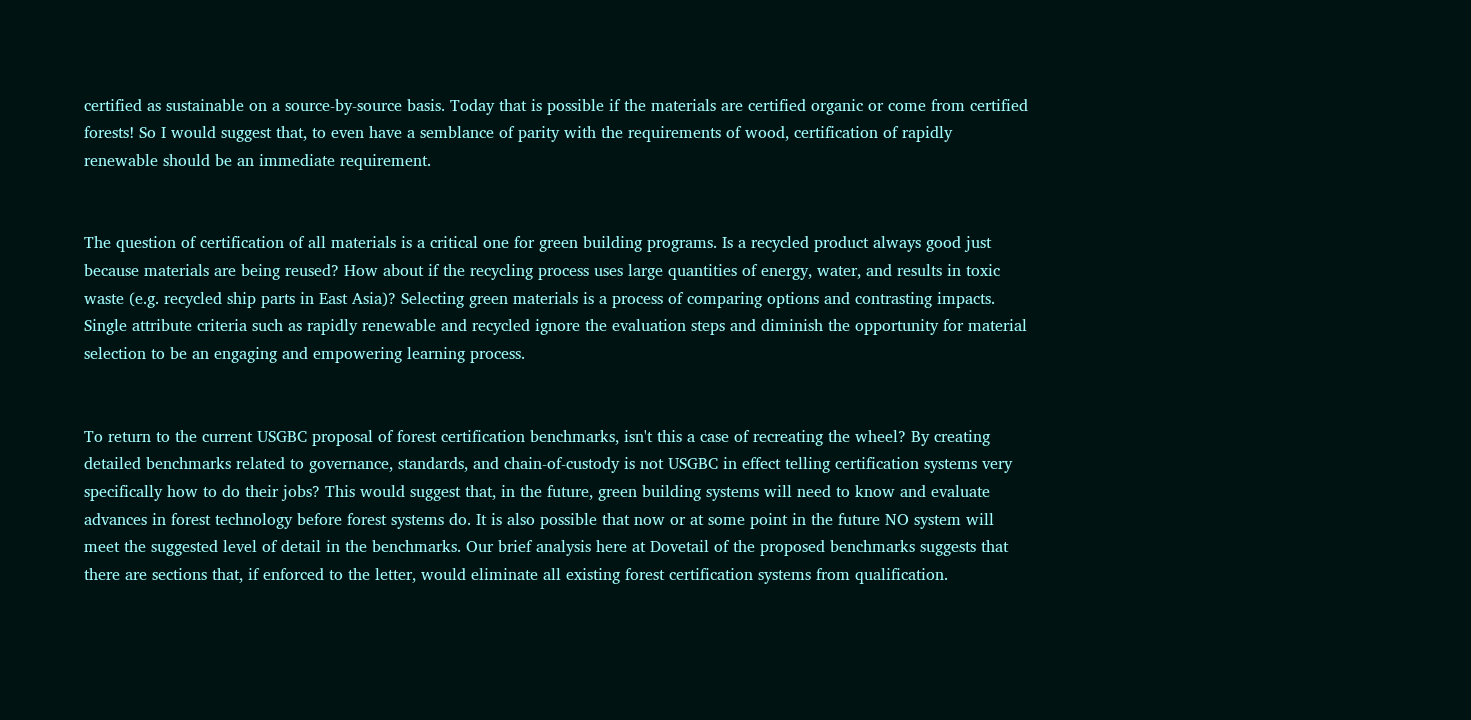certified as sustainable on a source-by-source basis. Today that is possible if the materials are certified organic or come from certified forests! So I would suggest that, to even have a semblance of parity with the requirements of wood, certification of rapidly renewable should be an immediate requirement.


The question of certification of all materials is a critical one for green building programs. Is a recycled product always good just because materials are being reused? How about if the recycling process uses large quantities of energy, water, and results in toxic waste (e.g. recycled ship parts in East Asia)? Selecting green materials is a process of comparing options and contrasting impacts. Single attribute criteria such as rapidly renewable and recycled ignore the evaluation steps and diminish the opportunity for material selection to be an engaging and empowering learning process.


To return to the current USGBC proposal of forest certification benchmarks, isn't this a case of recreating the wheel? By creating detailed benchmarks related to governance, standards, and chain-of-custody is not USGBC in effect telling certification systems very specifically how to do their jobs? This would suggest that, in the future, green building systems will need to know and evaluate advances in forest technology before forest systems do. It is also possible that now or at some point in the future NO system will meet the suggested level of detail in the benchmarks. Our brief analysis here at Dovetail of the proposed benchmarks suggests that there are sections that, if enforced to the letter, would eliminate all existing forest certification systems from qualification.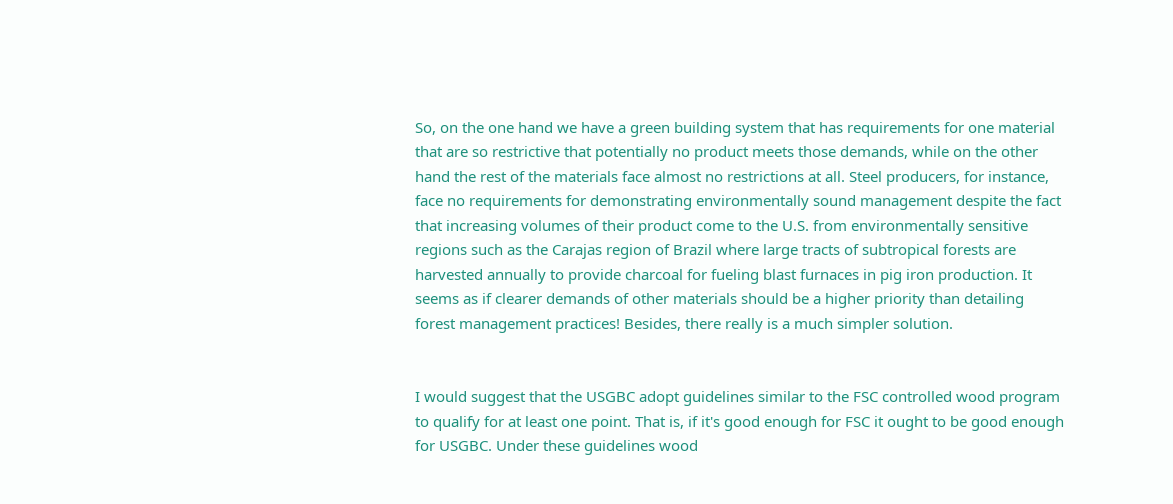So, on the one hand we have a green building system that has requirements for one material that are so restrictive that potentially no product meets those demands, while on the other hand the rest of the materials face almost no restrictions at all. Steel producers, for instance, face no requirements for demonstrating environmentally sound management despite the fact that increasing volumes of their product come to the U.S. from environmentally sensitive regions such as the Carajas region of Brazil where large tracts of subtropical forests are harvested annually to provide charcoal for fueling blast furnaces in pig iron production. It seems as if clearer demands of other materials should be a higher priority than detailing forest management practices! Besides, there really is a much simpler solution.


I would suggest that the USGBC adopt guidelines similar to the FSC controlled wood program to qualify for at least one point. That is, if it's good enough for FSC it ought to be good enough for USGBC. Under these guidelines wood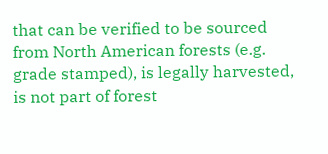that can be verified to be sourced from North American forests (e.g. grade stamped), is legally harvested, is not part of forest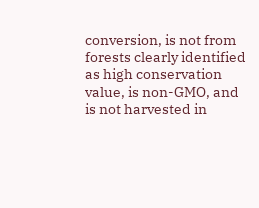conversion, is not from forests clearly identified as high conservation value, is non-GMO, and is not harvested in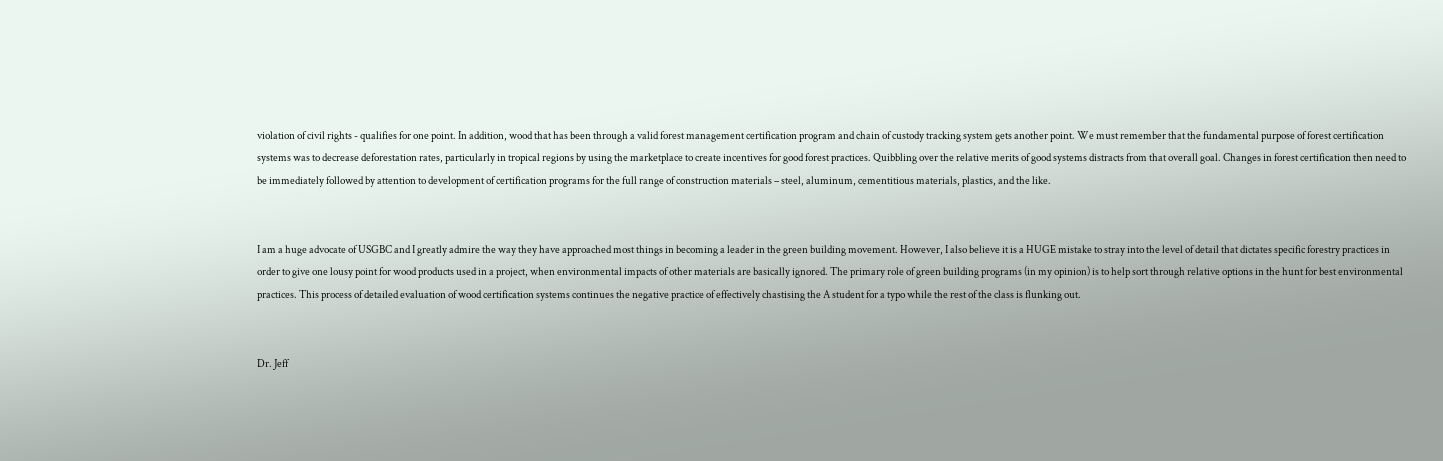violation of civil rights - qualifies for one point. In addition, wood that has been through a valid forest management certification program and chain of custody tracking system gets another point. We must remember that the fundamental purpose of forest certification systems was to decrease deforestation rates, particularly in tropical regions by using the marketplace to create incentives for good forest practices. Quibbling over the relative merits of good systems distracts from that overall goal. Changes in forest certification then need to be immediately followed by attention to development of certification programs for the full range of construction materials – steel, aluminum, cementitious materials, plastics, and the like.


I am a huge advocate of USGBC and I greatly admire the way they have approached most things in becoming a leader in the green building movement. However, I also believe it is a HUGE mistake to stray into the level of detail that dictates specific forestry practices in order to give one lousy point for wood products used in a project, when environmental impacts of other materials are basically ignored. The primary role of green building programs (in my opinion) is to help sort through relative options in the hunt for best environmental practices. This process of detailed evaluation of wood certification systems continues the negative practice of effectively chastising the A student for a typo while the rest of the class is flunking out.


Dr. Jeff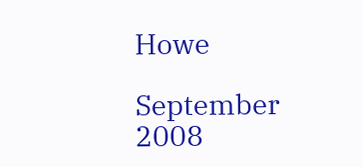Howe

September 2008